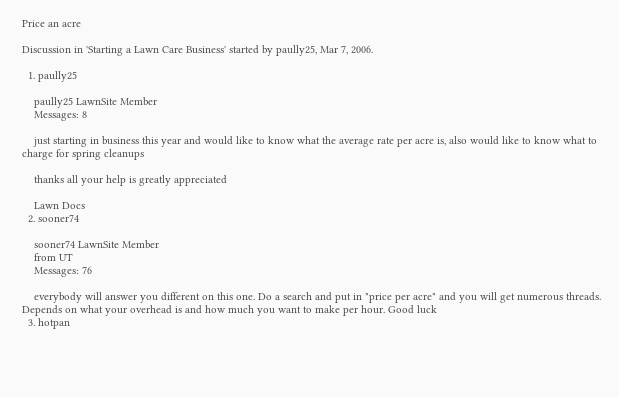Price an acre

Discussion in 'Starting a Lawn Care Business' started by paully25, Mar 7, 2006.

  1. paully25

    paully25 LawnSite Member
    Messages: 8

    just starting in business this year and would like to know what the average rate per acre is, also would like to know what to charge for spring cleanups

    thanks all your help is greatly appreciated

    Lawn Docs
  2. sooner74

    sooner74 LawnSite Member
    from UT
    Messages: 76

    everybody will answer you different on this one. Do a search and put in "price per acre" and you will get numerous threads. Depends on what your overhead is and how much you want to make per hour. Good luck
  3. hotpan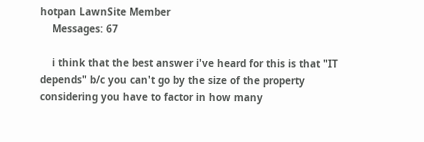hotpan LawnSite Member
    Messages: 67

    i think that the best answer i've heard for this is that "IT depends" b/c you can't go by the size of the property considering you have to factor in how many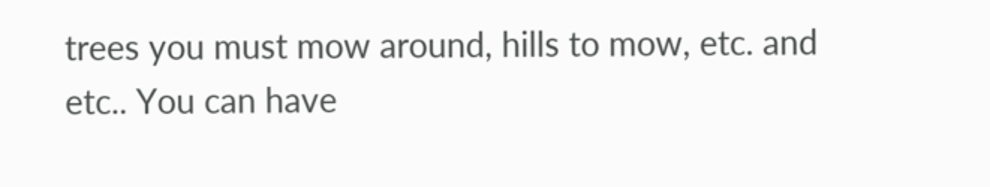trees you must mow around, hills to mow, etc. and etc.. You can have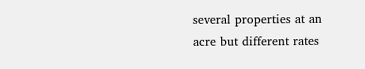several properties at an acre but different rates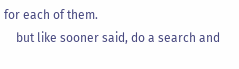for each of them.
    but like sooner said, do a search and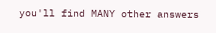you'll find MANY other answers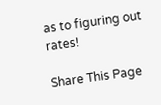as to figuring out rates!

Share This Page